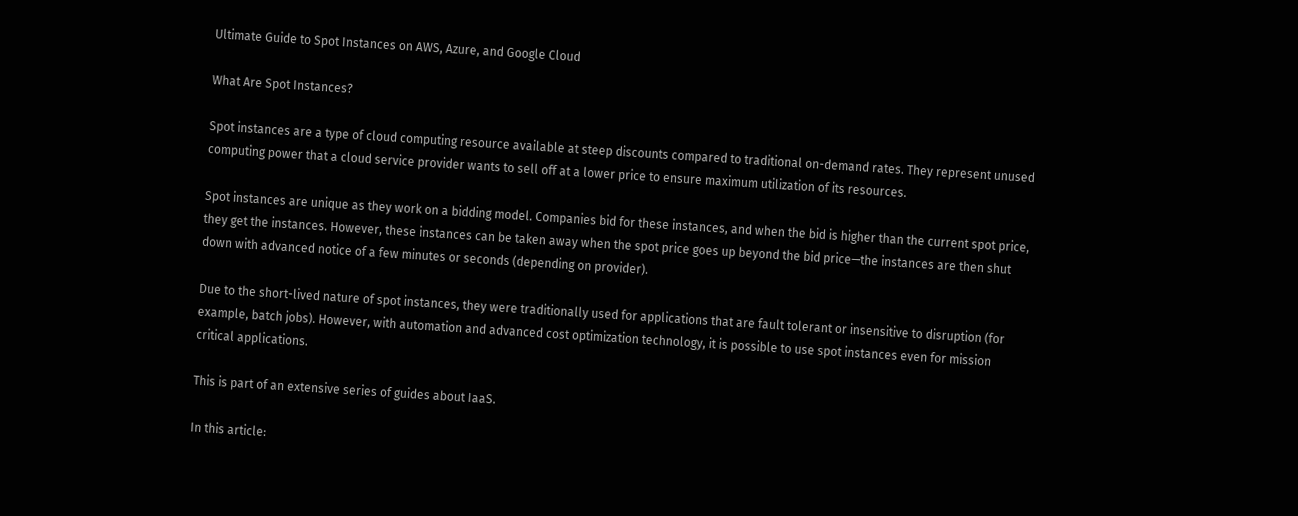Ultimate Guide to Spot Instances on AWS, Azure, and Google Cloud

What Are Spot Instances?

Spot instances are a type of cloud computing resource available at steep discounts compared to traditional on-demand rates. They represent unused computing power that a cloud service provider wants to sell off at a lower price to ensure maximum utilization of its resources.

Spot instances are unique as they work on a bidding model. Companies bid for these instances, and when the bid is higher than the current spot price, they get the instances. However, these instances can be taken away when the spot price goes up beyond the bid price—the instances are then shut down with advanced notice of a few minutes or seconds (depending on provider).

Due to the short-lived nature of spot instances, they were traditionally used for applications that are fault tolerant or insensitive to disruption (for example, batch jobs). However, with automation and advanced cost optimization technology, it is possible to use spot instances even for mission critical applications.

This is part of an extensive series of guides about IaaS.

In this article: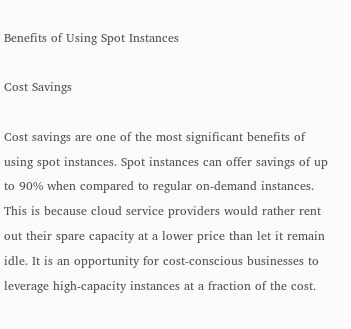Benefits of Using Spot Instances

Cost Savings

Cost savings are one of the most significant benefits of using spot instances. Spot instances can offer savings of up to 90% when compared to regular on-demand instances. This is because cloud service providers would rather rent out their spare capacity at a lower price than let it remain idle. It is an opportunity for cost-conscious businesses to leverage high-capacity instances at a fraction of the cost.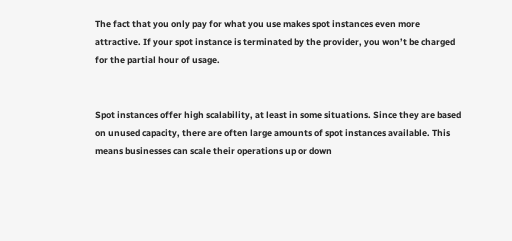The fact that you only pay for what you use makes spot instances even more attractive. If your spot instance is terminated by the provider, you won’t be charged for the partial hour of usage.


Spot instances offer high scalability, at least in some situations. Since they are based on unused capacity, there are often large amounts of spot instances available. This means businesses can scale their operations up or down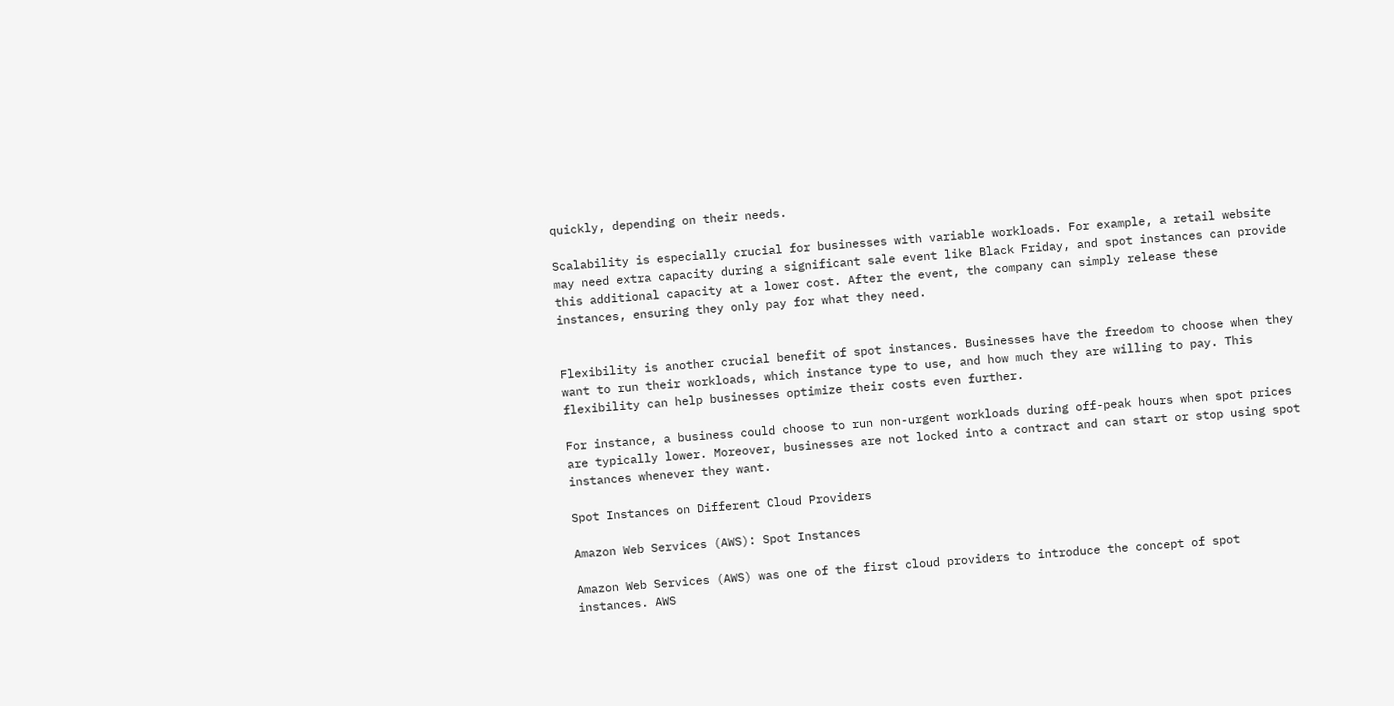quickly, depending on their needs.

Scalability is especially crucial for businesses with variable workloads. For example, a retail website may need extra capacity during a significant sale event like Black Friday, and spot instances can provide this additional capacity at a lower cost. After the event, the company can simply release these instances, ensuring they only pay for what they need.


Flexibility is another crucial benefit of spot instances. Businesses have the freedom to choose when they want to run their workloads, which instance type to use, and how much they are willing to pay. This flexibility can help businesses optimize their costs even further.

For instance, a business could choose to run non-urgent workloads during off-peak hours when spot prices are typically lower. Moreover, businesses are not locked into a contract and can start or stop using spot instances whenever they want.

Spot Instances on Different Cloud Providers

Amazon Web Services (AWS): Spot Instances

Amazon Web Services (AWS) was one of the first cloud providers to introduce the concept of spot instances. AWS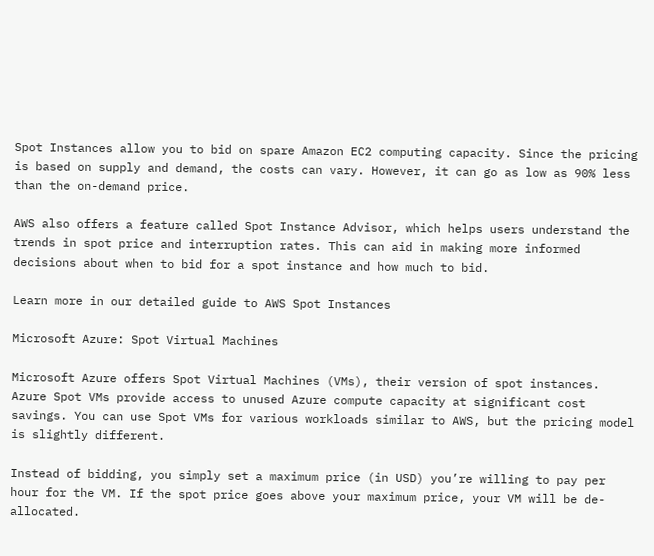Spot Instances allow you to bid on spare Amazon EC2 computing capacity. Since the pricing is based on supply and demand, the costs can vary. However, it can go as low as 90% less than the on-demand price.

AWS also offers a feature called Spot Instance Advisor, which helps users understand the trends in spot price and interruption rates. This can aid in making more informed decisions about when to bid for a spot instance and how much to bid.

Learn more in our detailed guide to AWS Spot Instances

Microsoft Azure: Spot Virtual Machines

Microsoft Azure offers Spot Virtual Machines (VMs), their version of spot instances. Azure Spot VMs provide access to unused Azure compute capacity at significant cost savings. You can use Spot VMs for various workloads similar to AWS, but the pricing model is slightly different.

Instead of bidding, you simply set a maximum price (in USD) you’re willing to pay per hour for the VM. If the spot price goes above your maximum price, your VM will be de-allocated.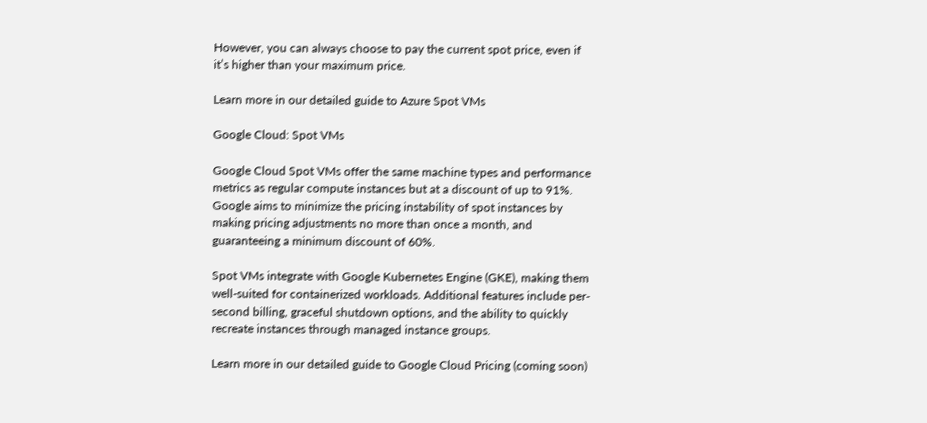However, you can always choose to pay the current spot price, even if it’s higher than your maximum price.

Learn more in our detailed guide to Azure Spot VMs

Google Cloud: Spot VMs

Google Cloud Spot VMs offer the same machine types and performance metrics as regular compute instances but at a discount of up to 91%. Google aims to minimize the pricing instability of spot instances by making pricing adjustments no more than once a month, and guaranteeing a minimum discount of 60%.

Spot VMs integrate with Google Kubernetes Engine (GKE), making them well-suited for containerized workloads. Additional features include per-second billing, graceful shutdown options, and the ability to quickly recreate instances through managed instance groups.

Learn more in our detailed guide to Google Cloud Pricing (coming soon)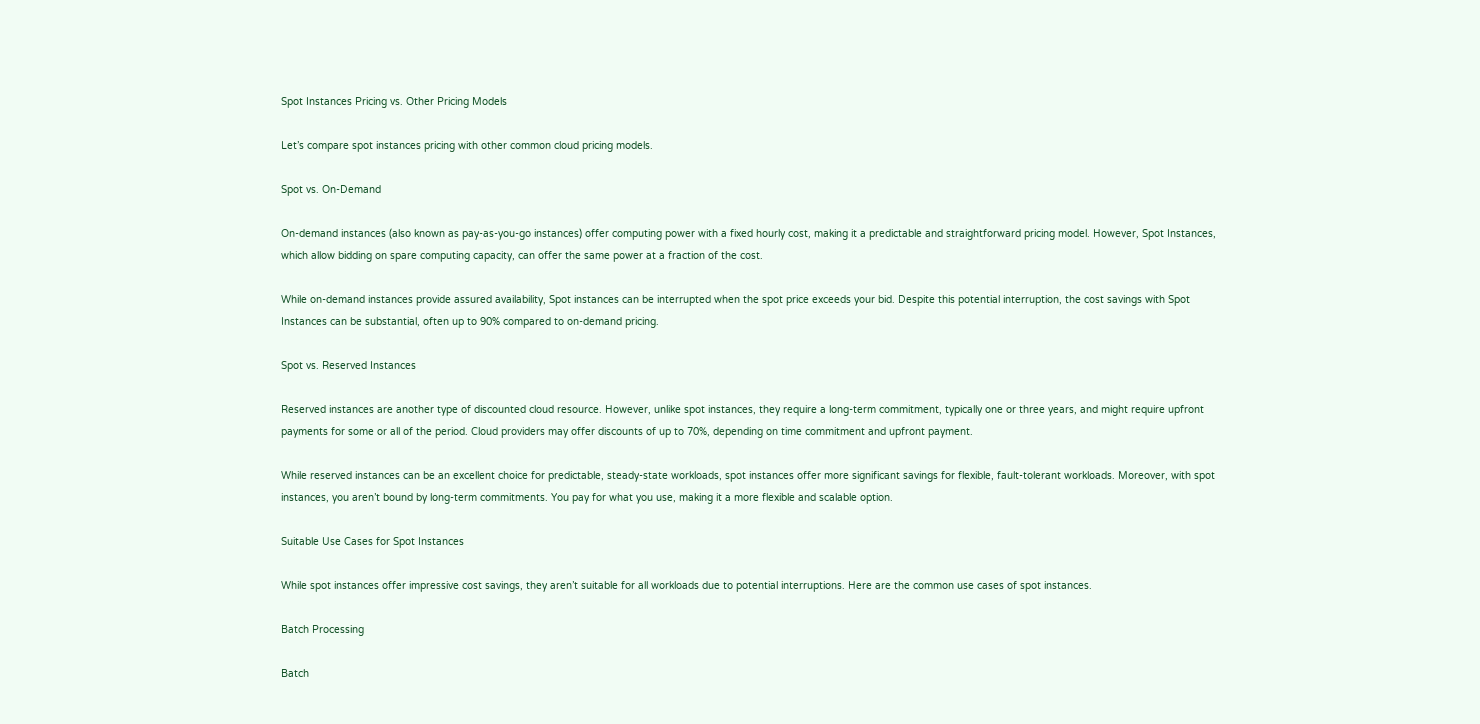Spot Instances Pricing vs. Other Pricing Models

Let’s compare spot instances pricing with other common cloud pricing models.

Spot vs. On-Demand

On-demand instances (also known as pay-as-you-go instances) offer computing power with a fixed hourly cost, making it a predictable and straightforward pricing model. However, Spot Instances, which allow bidding on spare computing capacity, can offer the same power at a fraction of the cost.

While on-demand instances provide assured availability, Spot instances can be interrupted when the spot price exceeds your bid. Despite this potential interruption, the cost savings with Spot Instances can be substantial, often up to 90% compared to on-demand pricing.

Spot vs. Reserved Instances

Reserved instances are another type of discounted cloud resource. However, unlike spot instances, they require a long-term commitment, typically one or three years, and might require upfront payments for some or all of the period. Cloud providers may offer discounts of up to 70%, depending on time commitment and upfront payment.

While reserved instances can be an excellent choice for predictable, steady-state workloads, spot instances offer more significant savings for flexible, fault-tolerant workloads. Moreover, with spot instances, you aren’t bound by long-term commitments. You pay for what you use, making it a more flexible and scalable option.

Suitable Use Cases for Spot Instances

While spot instances offer impressive cost savings, they aren’t suitable for all workloads due to potential interruptions. Here are the common use cases of spot instances.

Batch Processing

Batch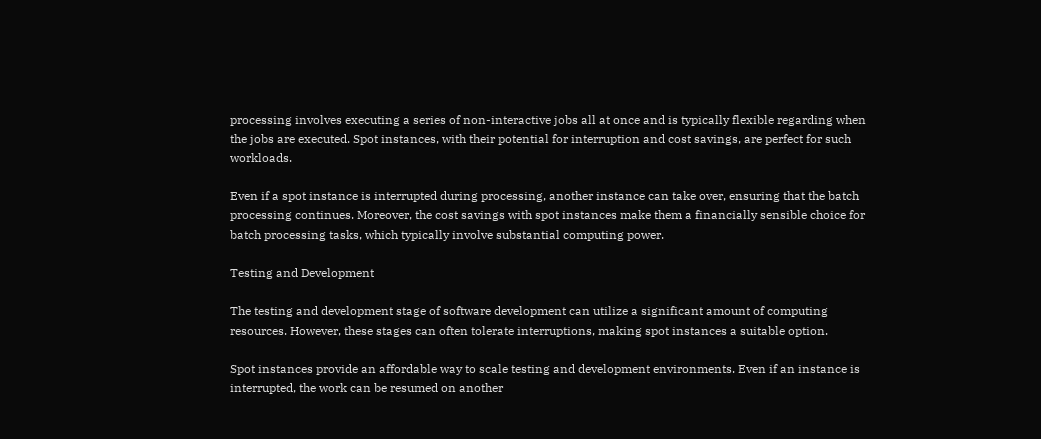processing involves executing a series of non-interactive jobs all at once and is typically flexible regarding when the jobs are executed. Spot instances, with their potential for interruption and cost savings, are perfect for such workloads.

Even if a spot instance is interrupted during processing, another instance can take over, ensuring that the batch processing continues. Moreover, the cost savings with spot instances make them a financially sensible choice for batch processing tasks, which typically involve substantial computing power.

Testing and Development

The testing and development stage of software development can utilize a significant amount of computing resources. However, these stages can often tolerate interruptions, making spot instances a suitable option.

Spot instances provide an affordable way to scale testing and development environments. Even if an instance is interrupted, the work can be resumed on another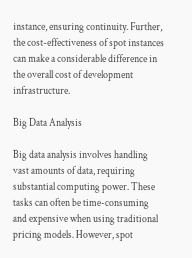instance, ensuring continuity. Further, the cost-effectiveness of spot instances can make a considerable difference in the overall cost of development infrastructure.

Big Data Analysis

Big data analysis involves handling vast amounts of data, requiring substantial computing power. These tasks can often be time-consuming and expensive when using traditional pricing models. However, spot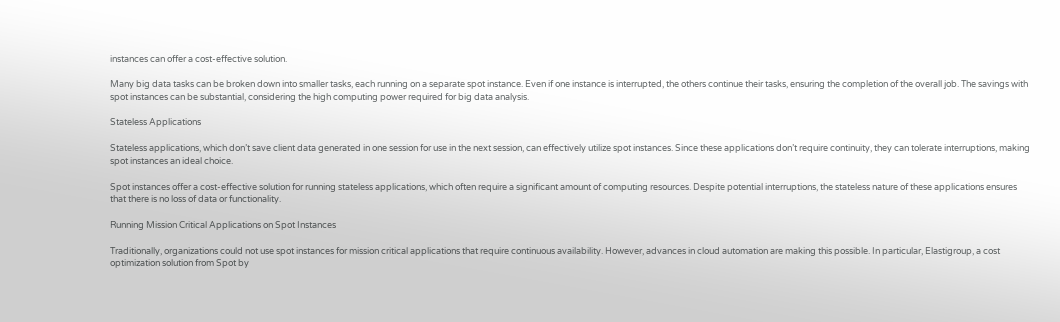instances can offer a cost-effective solution.

Many big data tasks can be broken down into smaller tasks, each running on a separate spot instance. Even if one instance is interrupted, the others continue their tasks, ensuring the completion of the overall job. The savings with spot instances can be substantial, considering the high computing power required for big data analysis.

Stateless Applications

Stateless applications, which don’t save client data generated in one session for use in the next session, can effectively utilize spot instances. Since these applications don’t require continuity, they can tolerate interruptions, making spot instances an ideal choice.

Spot instances offer a cost-effective solution for running stateless applications, which often require a significant amount of computing resources. Despite potential interruptions, the stateless nature of these applications ensures that there is no loss of data or functionality.

Running Mission Critical Applications on Spot Instances

Traditionally, organizations could not use spot instances for mission critical applications that require continuous availability. However, advances in cloud automation are making this possible. In particular, Elastigroup, a cost optimization solution from Spot by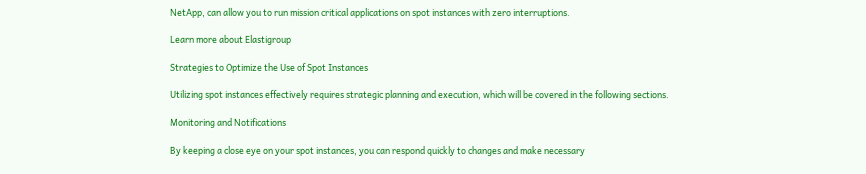NetApp, can allow you to run mission critical applications on spot instances with zero interruptions.

Learn more about Elastigroup

Strategies to Optimize the Use of Spot Instances

Utilizing spot instances effectively requires strategic planning and execution, which will be covered in the following sections.

Monitoring and Notifications

By keeping a close eye on your spot instances, you can respond quickly to changes and make necessary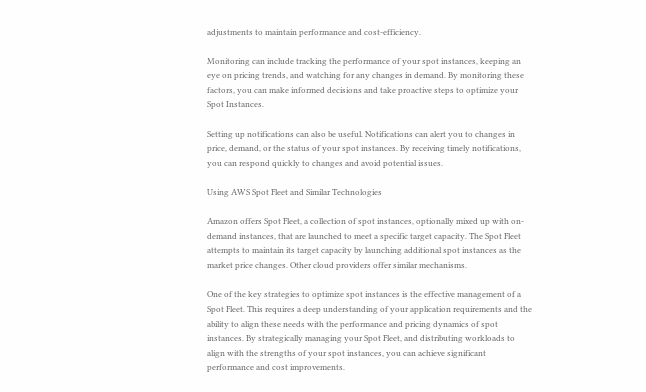adjustments to maintain performance and cost-efficiency.

Monitoring can include tracking the performance of your spot instances, keeping an eye on pricing trends, and watching for any changes in demand. By monitoring these factors, you can make informed decisions and take proactive steps to optimize your Spot Instances.

Setting up notifications can also be useful. Notifications can alert you to changes in price, demand, or the status of your spot instances. By receiving timely notifications, you can respond quickly to changes and avoid potential issues.

Using AWS Spot Fleet and Similar Technologies

Amazon offers Spot Fleet, a collection of spot instances, optionally mixed up with on-demand instances, that are launched to meet a specific target capacity. The Spot Fleet attempts to maintain its target capacity by launching additional spot instances as the market price changes. Other cloud providers offer similar mechanisms.

One of the key strategies to optimize spot instances is the effective management of a Spot Fleet. This requires a deep understanding of your application requirements and the ability to align these needs with the performance and pricing dynamics of spot instances. By strategically managing your Spot Fleet, and distributing workloads to align with the strengths of your spot instances, you can achieve significant performance and cost improvements.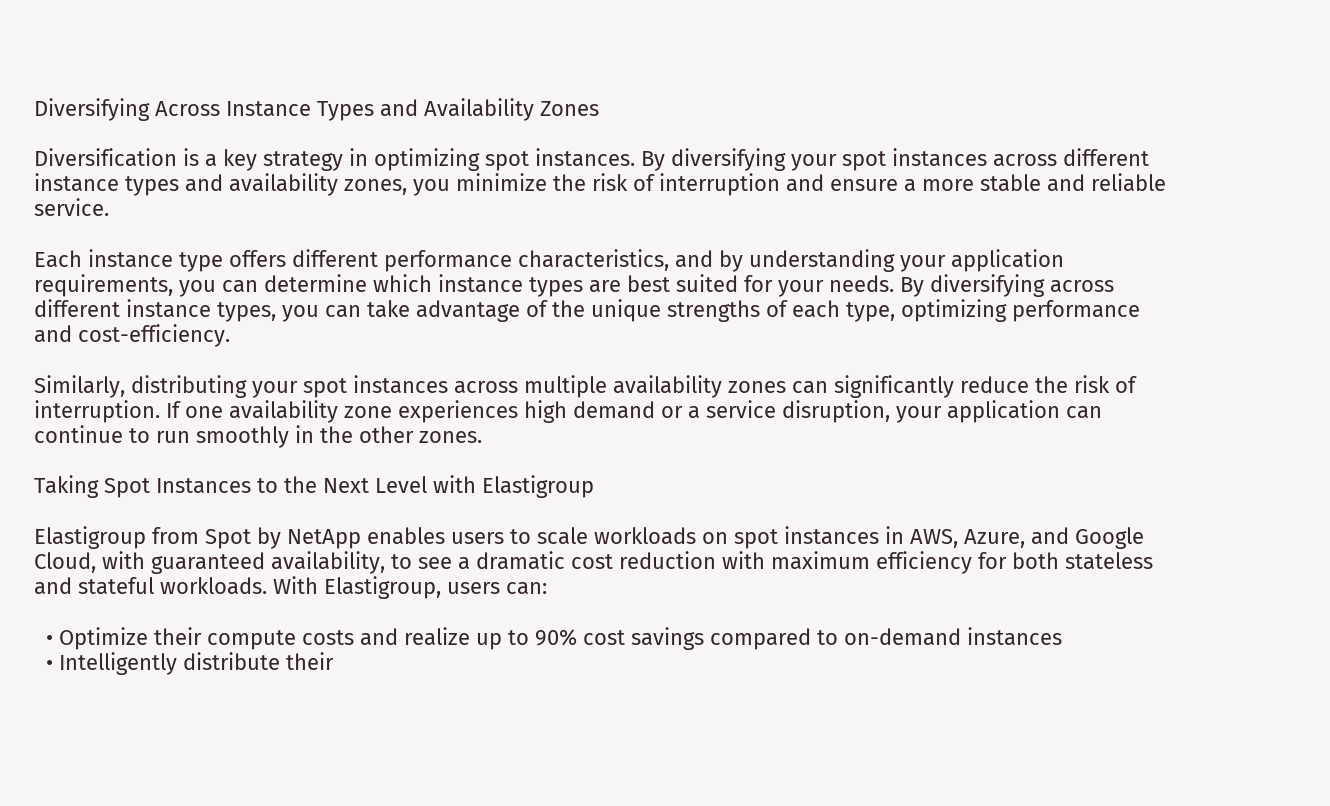Diversifying Across Instance Types and Availability Zones

Diversification is a key strategy in optimizing spot instances. By diversifying your spot instances across different instance types and availability zones, you minimize the risk of interruption and ensure a more stable and reliable service.

Each instance type offers different performance characteristics, and by understanding your application requirements, you can determine which instance types are best suited for your needs. By diversifying across different instance types, you can take advantage of the unique strengths of each type, optimizing performance and cost-efficiency.

Similarly, distributing your spot instances across multiple availability zones can significantly reduce the risk of interruption. If one availability zone experiences high demand or a service disruption, your application can continue to run smoothly in the other zones.

Taking Spot Instances to the Next Level with Elastigroup

Elastigroup from Spot by NetApp enables users to scale workloads on spot instances in AWS, Azure, and Google Cloud, with guaranteed availability, to see a dramatic cost reduction with maximum efficiency for both stateless and stateful workloads. With Elastigroup, users can:

  • Optimize their compute costs and realize up to 90% cost savings compared to on-demand instances
  • Intelligently distribute their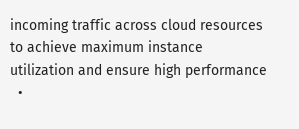incoming traffic across cloud resources to achieve maximum instance utilization and ensure high performance
  •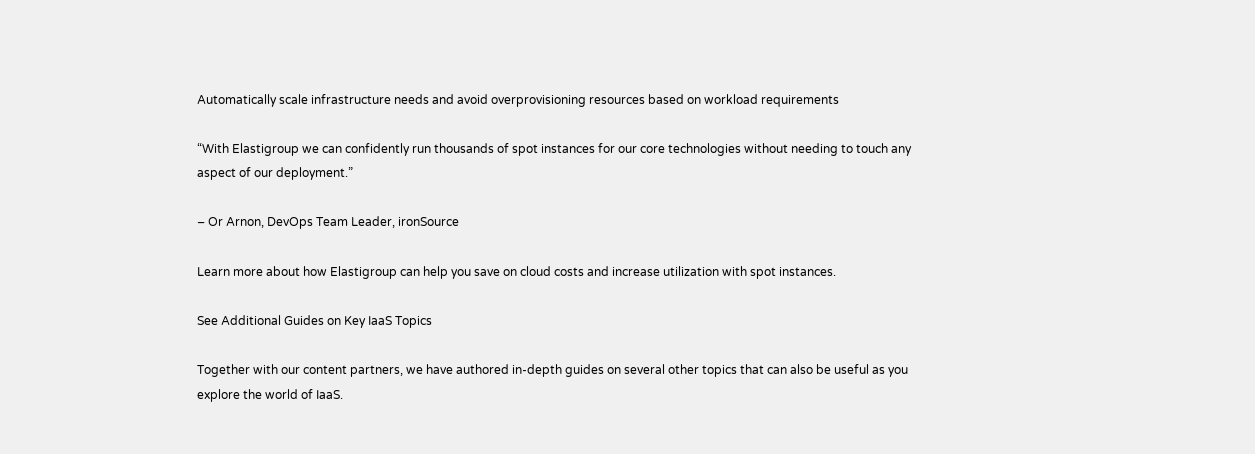Automatically scale infrastructure needs and avoid overprovisioning resources based on workload requirements

“With Elastigroup we can confidently run thousands of spot instances for our core technologies without needing to touch any aspect of our deployment.”

– Or Arnon, DevOps Team Leader, ironSource

Learn more about how Elastigroup can help you save on cloud costs and increase utilization with spot instances.

See Additional Guides on Key IaaS Topics

Together with our content partners, we have authored in-depth guides on several other topics that can also be useful as you explore the world of IaaS.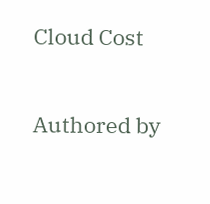Cloud Cost

Authored by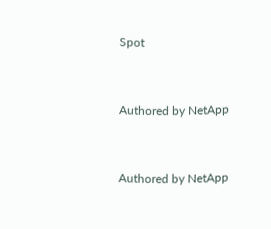Spot


Authored by NetApp


Authored by NetApp